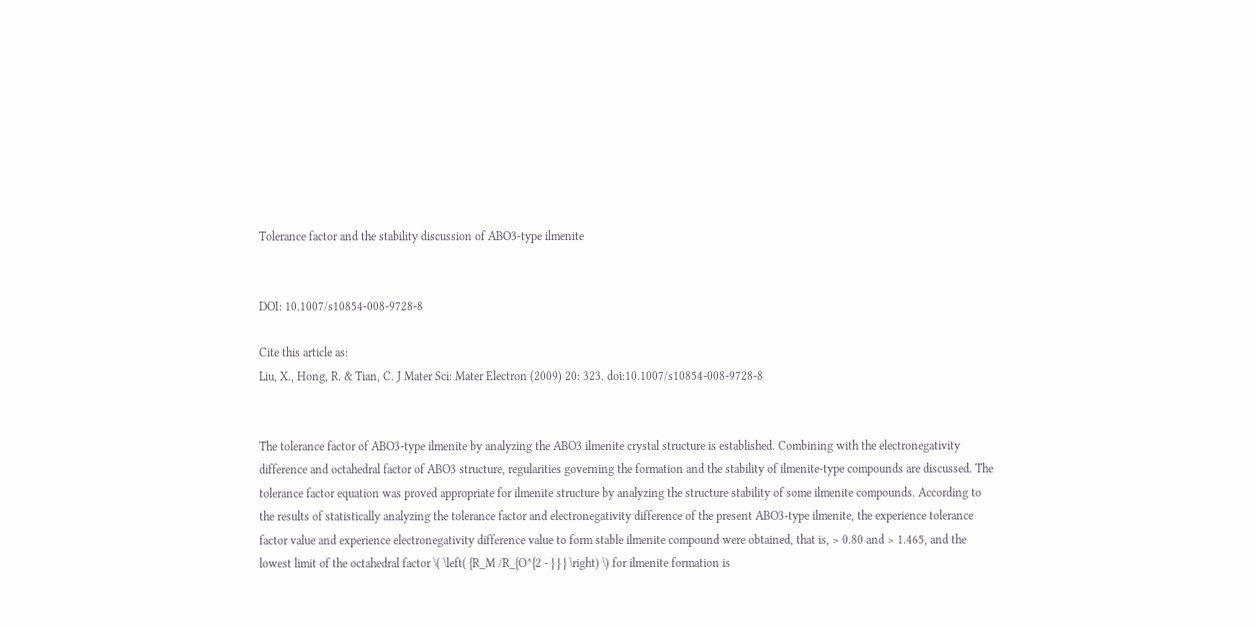Tolerance factor and the stability discussion of ABO3-type ilmenite


DOI: 10.1007/s10854-008-9728-8

Cite this article as:
Liu, X., Hong, R. & Tian, C. J Mater Sci: Mater Electron (2009) 20: 323. doi:10.1007/s10854-008-9728-8


The tolerance factor of ABO3-type ilmenite by analyzing the ABO3 ilmenite crystal structure is established. Combining with the electronegativity difference and octahedral factor of ABO3 structure, regularities governing the formation and the stability of ilmenite-type compounds are discussed. The tolerance factor equation was proved appropriate for ilmenite structure by analyzing the structure stability of some ilmenite compounds. According to the results of statistically analyzing the tolerance factor and electronegativity difference of the present ABO3-type ilmenite, the experience tolerance factor value and experience electronegativity difference value to form stable ilmenite compound were obtained, that is, > 0.80 and > 1.465, and the lowest limit of the octahedral factor \( \left( {R_M /R_{O^{2 - } } } \right) \) for ilmenite formation is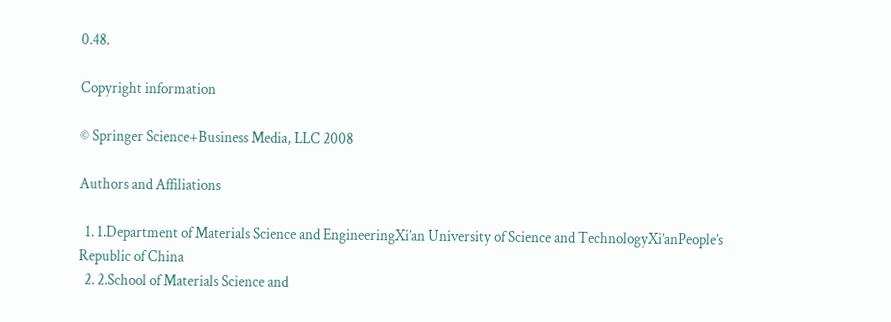0.48.

Copyright information

© Springer Science+Business Media, LLC 2008

Authors and Affiliations

  1. 1.Department of Materials Science and EngineeringXi’an University of Science and TechnologyXi’anPeople’s Republic of China
  2. 2.School of Materials Science and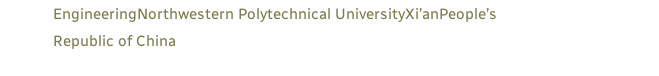EngineeringNorthwestern Polytechnical UniversityXi’anPeople’s Republic of China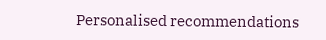Personalised recommendations